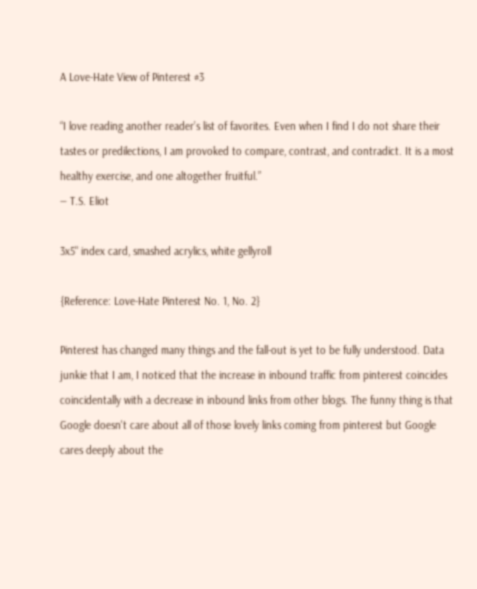A Love-Hate View of Pinterest #3

“I love reading another reader’s list of favorites. Even when I find I do not share their tastes or predilections, I am provoked to compare, contrast, and contradict. It is a most healthy exercise, and one altogether fruitful.”
― T.S. Eliot

3x5" index card, smashed acrylics, white gellyroll

{Reference: Love-Hate Pinterest No. 1, No. 2}

Pinterest has changed many things and the fall-out is yet to be fully understood. Data junkie that I am, I noticed that the increase in inbound traffic from pinterest coincides coincidentally with a decrease in inbound links from other blogs. The funny thing is that Google doesn't care about all of those lovely links coming from pinterest but Google cares deeply about the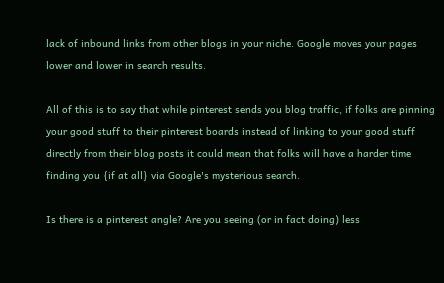lack of inbound links from other blogs in your niche. Google moves your pages lower and lower in search results.

All of this is to say that while pinterest sends you blog traffic, if folks are pinning your good stuff to their pinterest boards instead of linking to your good stuff directly from their blog posts it could mean that folks will have a harder time finding you {if at all} via Google's mysterious search.

Is there is a pinterest angle? Are you seeing (or in fact doing) less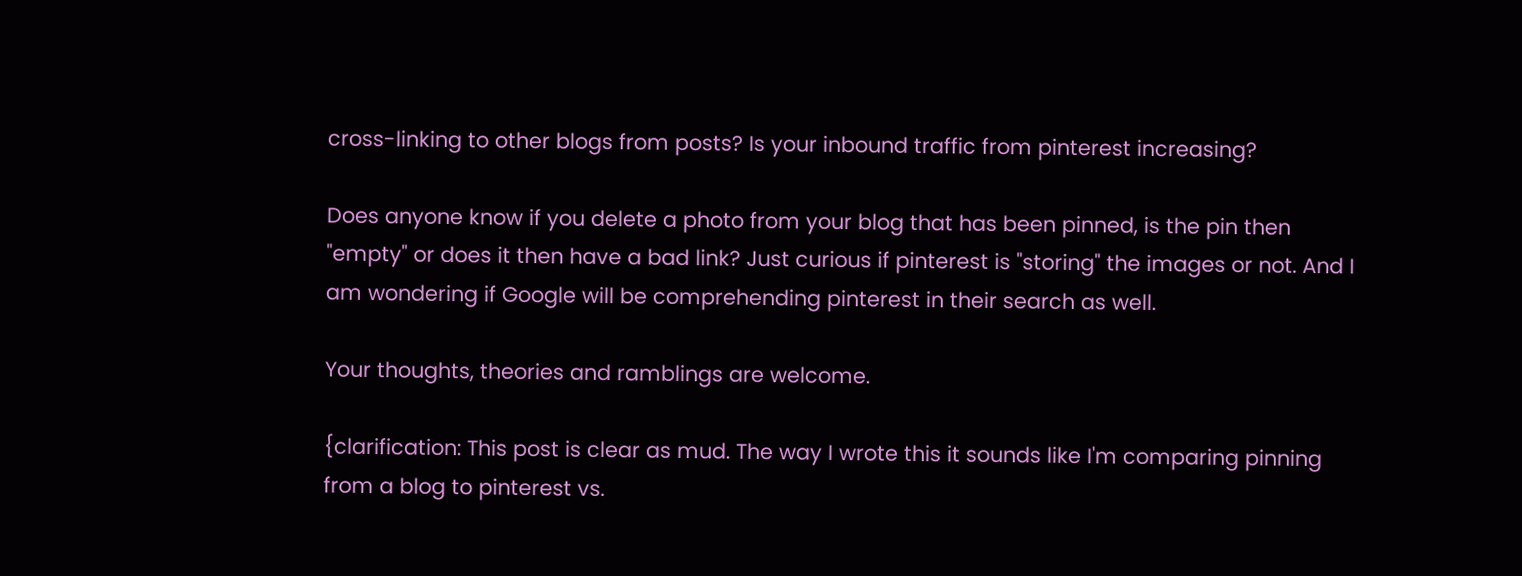cross-linking to other blogs from posts? Is your inbound traffic from pinterest increasing?

Does anyone know if you delete a photo from your blog that has been pinned, is the pin then "empty" or does it then have a bad link? Just curious if pinterest is "storing" the images or not. And I am wondering if Google will be comprehending pinterest in their search as well.

Your thoughts, theories and ramblings are welcome.

{clarification: This post is clear as mud. The way I wrote this it sounds like I'm comparing pinning from a blog to pinterest vs.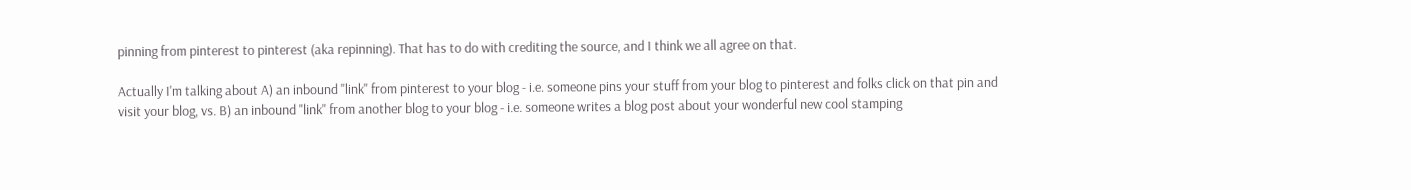pinning from pinterest to pinterest (aka repinning). That has to do with crediting the source, and I think we all agree on that.

Actually I'm talking about A) an inbound "link" from pinterest to your blog - i.e. someone pins your stuff from your blog to pinterest and folks click on that pin and visit your blog, vs. B) an inbound "link" from another blog to your blog - i.e. someone writes a blog post about your wonderful new cool stamping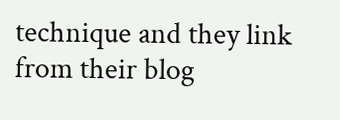technique and they link from their blog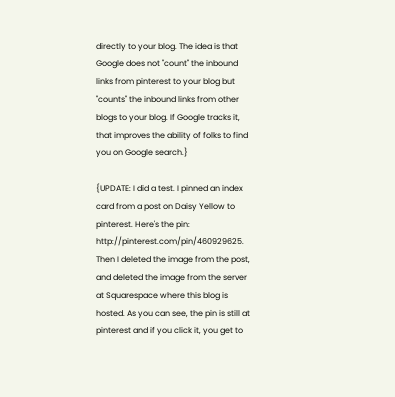directly to your blog. The idea is that Google does not "count" the inbound links from pinterest to your blog but "counts" the inbound links from other blogs to your blog. If Google tracks it, that improves the ability of folks to find you on Google search.}

{UPDATE: I did a test. I pinned an index card from a post on Daisy Yellow to pinterest. Here's the pin: http://pinterest.com/pin/460929625. Then I deleted the image from the post, and deleted the image from the server at Squarespace where this blog is hosted. As you can see, the pin is still at pinterest and if you click it, you get to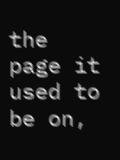the page it used to be on,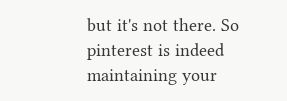but it's not there. So pinterest is indeed maintaining your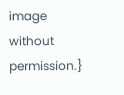image without permission.}